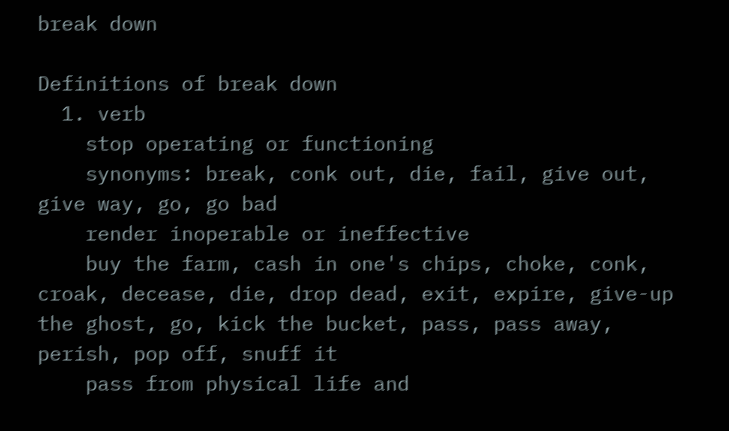break down

Definitions of break down
  1. verb
    stop operating or functioning
    synonyms: break, conk out, die, fail, give out, give way, go, go bad
    render inoperable or ineffective
    buy the farm, cash in one's chips, choke, conk, croak, decease, die, drop dead, exit, expire, give-up the ghost, go, kick the bucket, pass, pass away, perish, pop off, snuff it
    pass from physical life and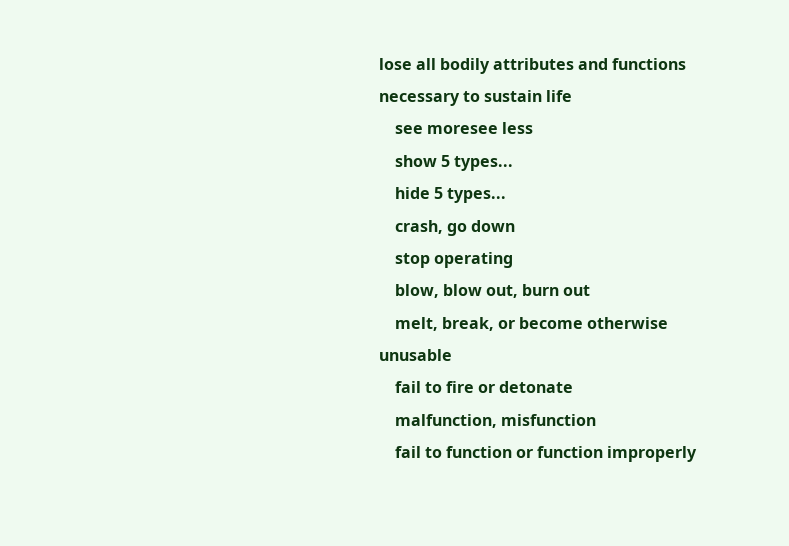lose all bodily attributes and functions necessary to sustain life
    see moresee less
    show 5 types...
    hide 5 types...
    crash, go down
    stop operating
    blow, blow out, burn out
    melt, break, or become otherwise unusable
    fail to fire or detonate
    malfunction, misfunction
    fail to function or function improperly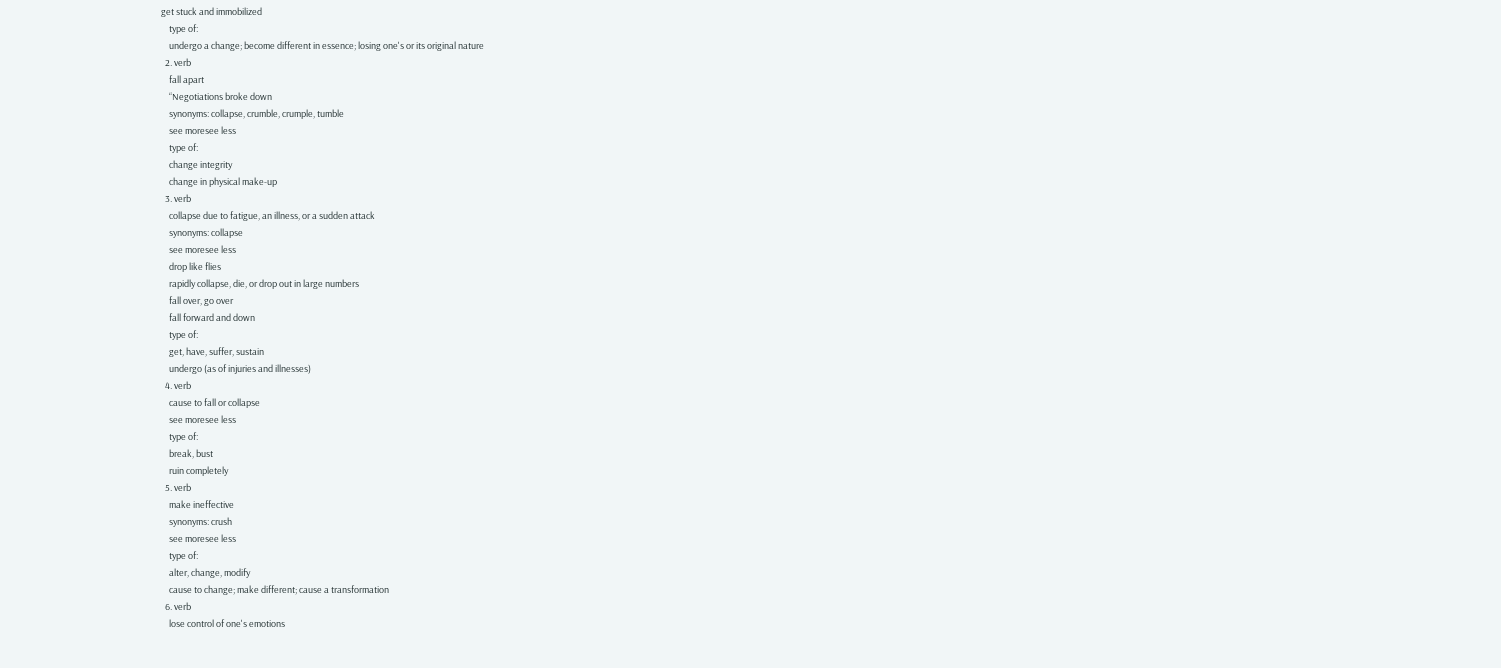get stuck and immobilized
    type of:
    undergo a change; become different in essence; losing one's or its original nature
  2. verb
    fall apart
    “Negotiations broke down
    synonyms: collapse, crumble, crumple, tumble
    see moresee less
    type of:
    change integrity
    change in physical make-up
  3. verb
    collapse due to fatigue, an illness, or a sudden attack
    synonyms: collapse
    see moresee less
    drop like flies
    rapidly collapse, die, or drop out in large numbers
    fall over, go over
    fall forward and down
    type of:
    get, have, suffer, sustain
    undergo (as of injuries and illnesses)
  4. verb
    cause to fall or collapse
    see moresee less
    type of:
    break, bust
    ruin completely
  5. verb
    make ineffective
    synonyms: crush
    see moresee less
    type of:
    alter, change, modify
    cause to change; make different; cause a transformation
  6. verb
    lose control of one's emotions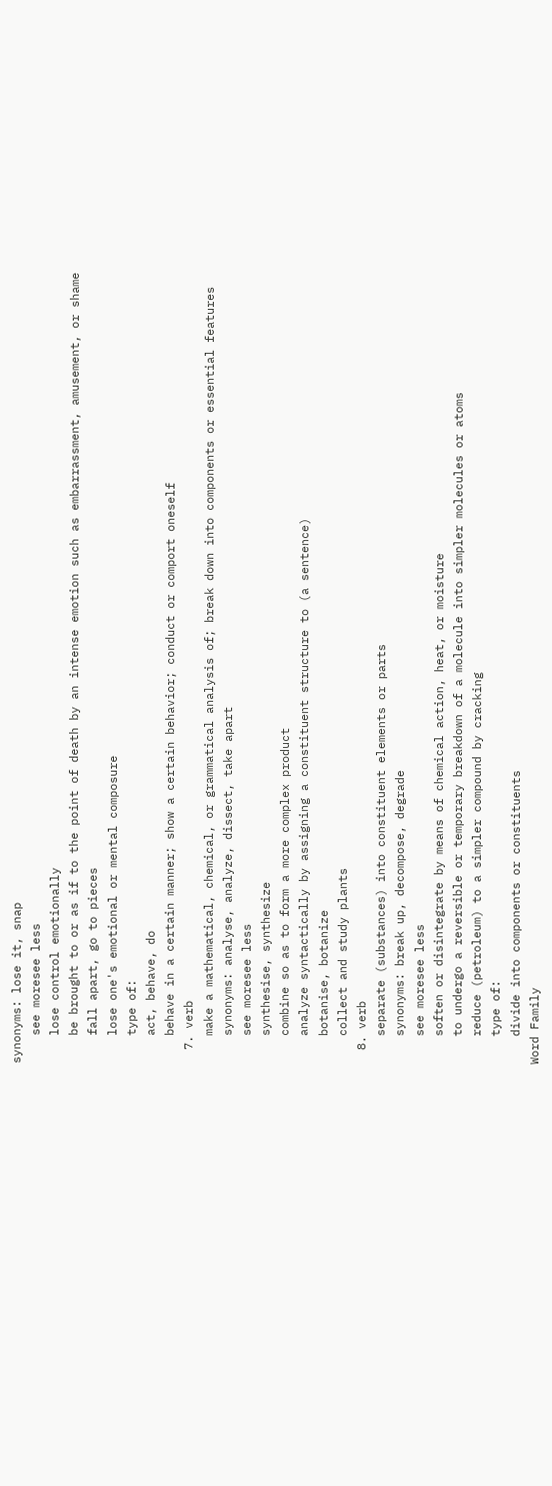synonyms: lose it, snap
    see moresee less
    lose control emotionally
    be brought to or as if to the point of death by an intense emotion such as embarrassment, amusement, or shame
    fall apart, go to pieces
    lose one's emotional or mental composure
    type of:
    act, behave, do
    behave in a certain manner; show a certain behavior; conduct or comport oneself
  7. verb
    make a mathematical, chemical, or grammatical analysis of; break down into components or essential features
    synonyms: analyse, analyze, dissect, take apart
    see moresee less
    synthesise, synthesize
    combine so as to form a more complex product
    analyze syntactically by assigning a constituent structure to (a sentence)
    botanise, botanize
    collect and study plants
  8. verb
    separate (substances) into constituent elements or parts
    synonyms: break up, decompose, degrade
    see moresee less
    soften or disintegrate by means of chemical action, heat, or moisture
    to undergo a reversible or temporary breakdown of a molecule into simpler molecules or atoms
    reduce (petroleum) to a simpler compound by cracking
    type of:
    divide into components or constituents
Word Family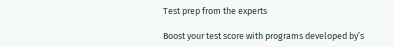Test prep from the experts

Boost your test score with programs developed by’s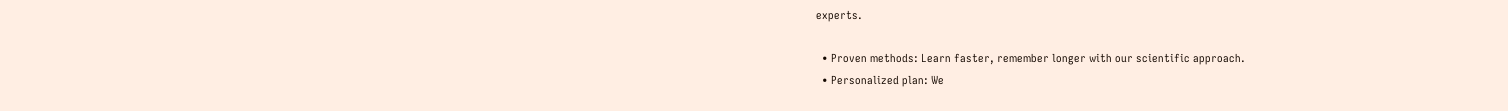experts.

  • Proven methods: Learn faster, remember longer with our scientific approach.
  • Personalized plan: We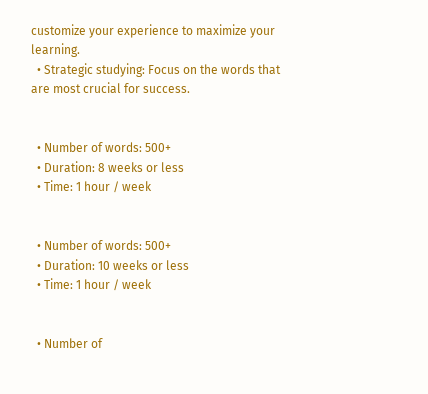customize your experience to maximize your learning.
  • Strategic studying: Focus on the words that are most crucial for success.


  • Number of words: 500+
  • Duration: 8 weeks or less
  • Time: 1 hour / week


  • Number of words: 500+
  • Duration: 10 weeks or less
  • Time: 1 hour / week


  • Number of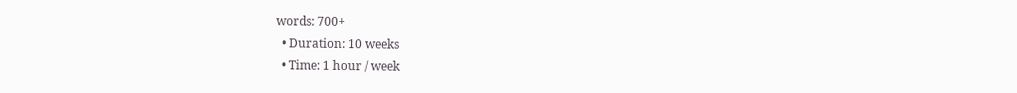words: 700+
  • Duration: 10 weeks
  • Time: 1 hour / week